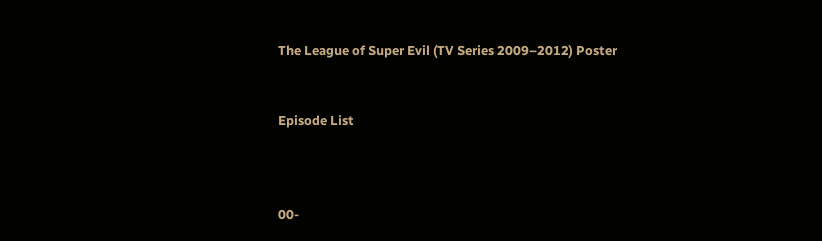The League of Super Evil (TV Series 2009–2012) Poster


Episode List



00-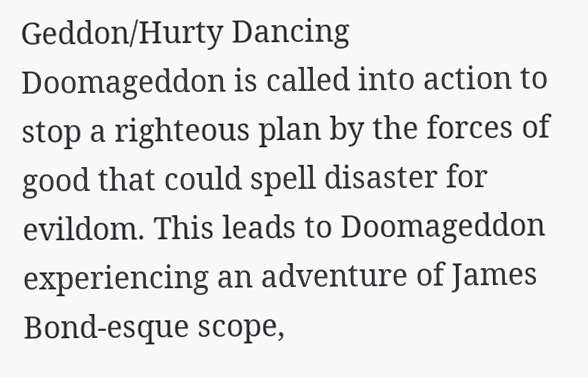Geddon/Hurty Dancing
Doomageddon is called into action to stop a righteous plan by the forces of good that could spell disaster for evildom. This leads to Doomageddon experiencing an adventure of James Bond-esque scope,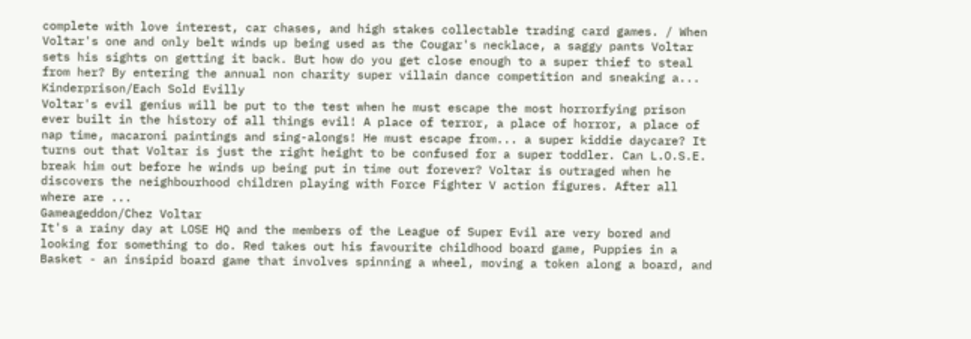complete with love interest, car chases, and high stakes collectable trading card games. / When Voltar's one and only belt winds up being used as the Cougar's necklace, a saggy pants Voltar sets his sights on getting it back. But how do you get close enough to a super thief to steal from her? By entering the annual non charity super villain dance competition and sneaking a...
Kinderprison/Each Sold Evilly
Voltar's evil genius will be put to the test when he must escape the most horrorfying prison ever built in the history of all things evil! A place of terror, a place of horror, a place of nap time, macaroni paintings and sing-alongs! He must escape from... a super kiddie daycare? It turns out that Voltar is just the right height to be confused for a super toddler. Can L.O.S.E. break him out before he winds up being put in time out forever? Voltar is outraged when he discovers the neighbourhood children playing with Force Fighter V action figures. After all where are ...
Gameageddon/Chez Voltar
It's a rainy day at LOSE HQ and the members of the League of Super Evil are very bored and looking for something to do. Red takes out his favourite childhood board game, Puppies in a Basket - an insipid board game that involves spinning a wheel, moving a token along a board, and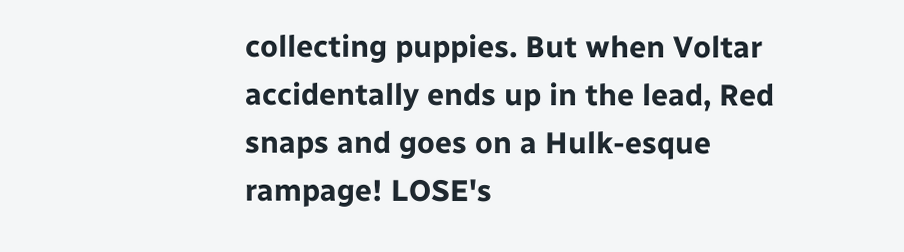collecting puppies. But when Voltar accidentally ends up in the lead, Red snaps and goes on a Hulk-esque rampage! LOSE's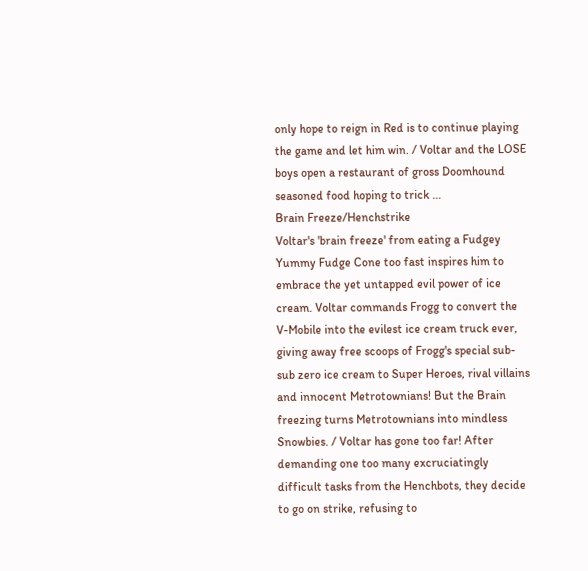only hope to reign in Red is to continue playing the game and let him win. / Voltar and the LOSE boys open a restaurant of gross Doomhound seasoned food hoping to trick ...
Brain Freeze/Henchstrike
Voltar's 'brain freeze' from eating a Fudgey Yummy Fudge Cone too fast inspires him to embrace the yet untapped evil power of ice cream. Voltar commands Frogg to convert the V-Mobile into the evilest ice cream truck ever, giving away free scoops of Frogg's special sub-sub zero ice cream to Super Heroes, rival villains and innocent Metrotownians! But the Brain freezing turns Metrotownians into mindless Snowbies. / Voltar has gone too far! After demanding one too many excruciatingly difficult tasks from the Henchbots, they decide to go on strike, refusing to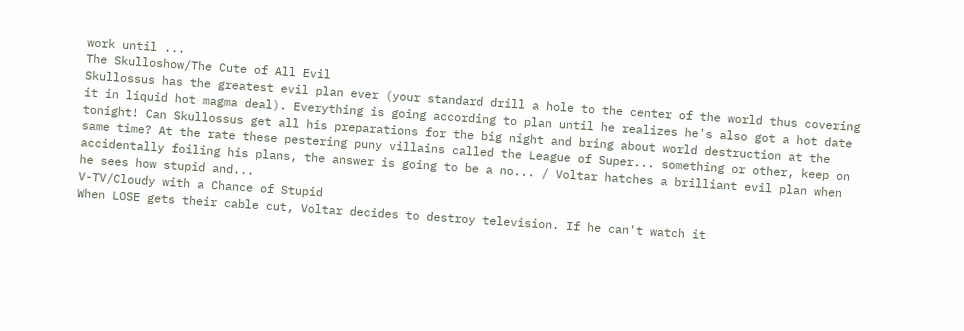work until ...
The Skulloshow/The Cute of All Evil
Skullossus has the greatest evil plan ever (your standard drill a hole to the center of the world thus covering it in liquid hot magma deal). Everything is going according to plan until he realizes he's also got a hot date tonight! Can Skullossus get all his preparations for the big night and bring about world destruction at the same time? At the rate these pestering puny villains called the League of Super... something or other, keep on accidentally foiling his plans, the answer is going to be a no... / Voltar hatches a brilliant evil plan when he sees how stupid and...
V-TV/Cloudy with a Chance of Stupid
When LOSE gets their cable cut, Voltar decides to destroy television. If he can't watch it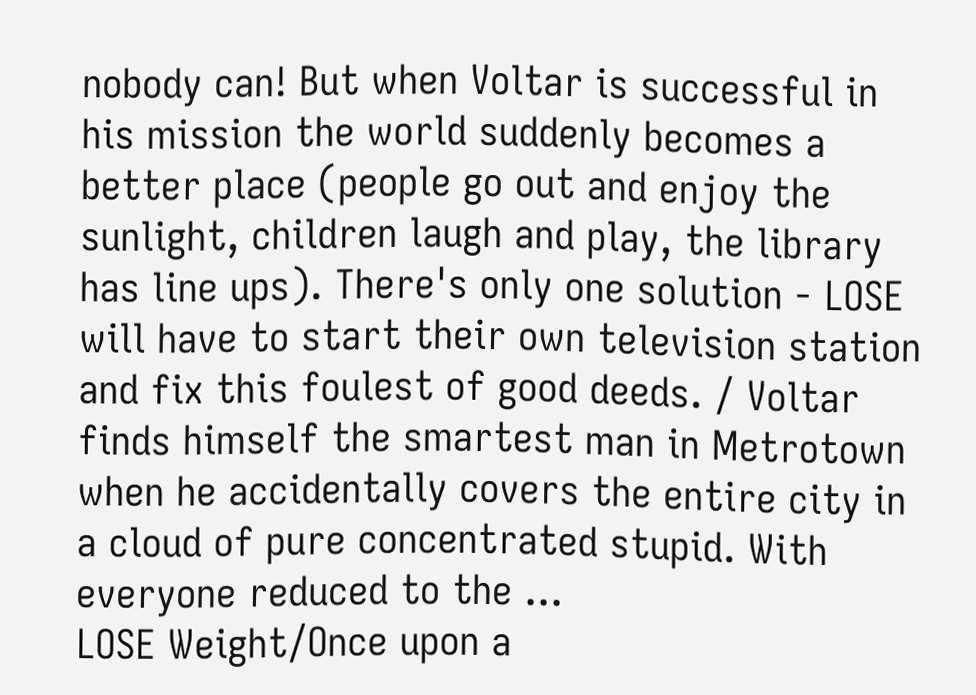nobody can! But when Voltar is successful in his mission the world suddenly becomes a better place (people go out and enjoy the sunlight, children laugh and play, the library has line ups). There's only one solution - LOSE will have to start their own television station and fix this foulest of good deeds. / Voltar finds himself the smartest man in Metrotown when he accidentally covers the entire city in a cloud of pure concentrated stupid. With everyone reduced to the ...
LOSE Weight/Once upon a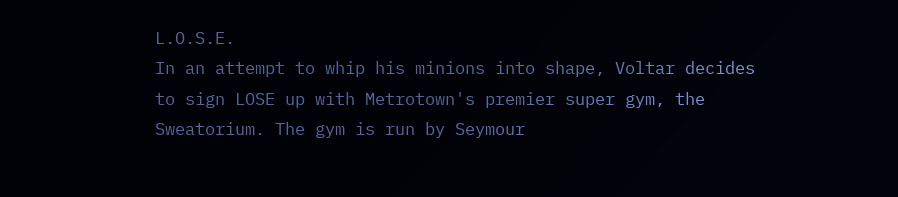L.O.S.E.
In an attempt to whip his minions into shape, Voltar decides to sign LOSE up with Metrotown's premier super gym, the Sweatorium. The gym is run by Seymour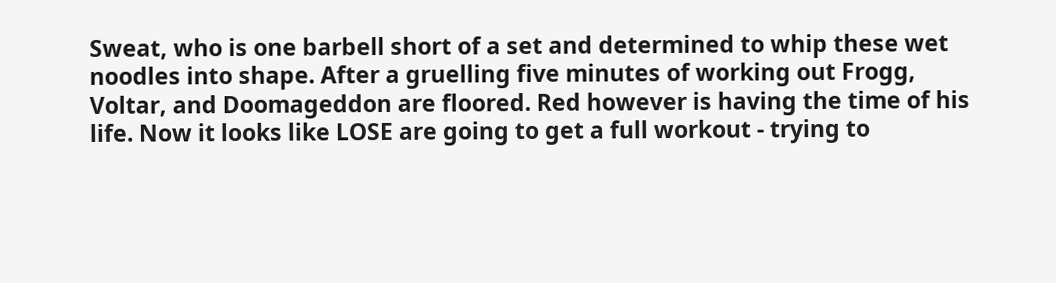Sweat, who is one barbell short of a set and determined to whip these wet noodles into shape. After a gruelling five minutes of working out Frogg, Voltar, and Doomageddon are floored. Red however is having the time of his life. Now it looks like LOSE are going to get a full workout - trying to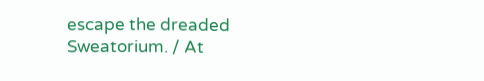escape the dreaded Sweatorium. / At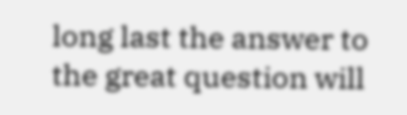long last the answer to the great question will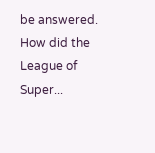be answered. How did the League of Super...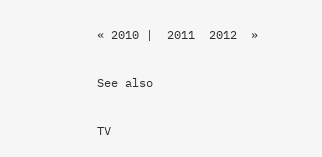« 2010 |  2011  2012  »

See also

TV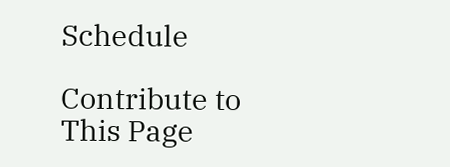Schedule

Contribute to This Page